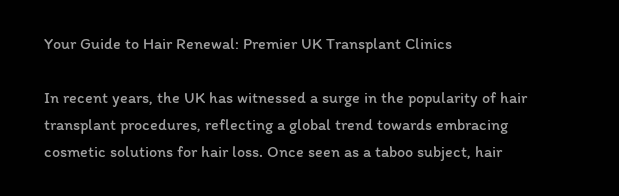Your Guide to Hair Renewal: Premier UK Transplant Clinics

In recent years, the UK has witnessed a surge in the popularity of hair transplant procedures, reflecting a global trend towards embracing cosmetic solutions for hair loss. Once seen as a taboo subject, hair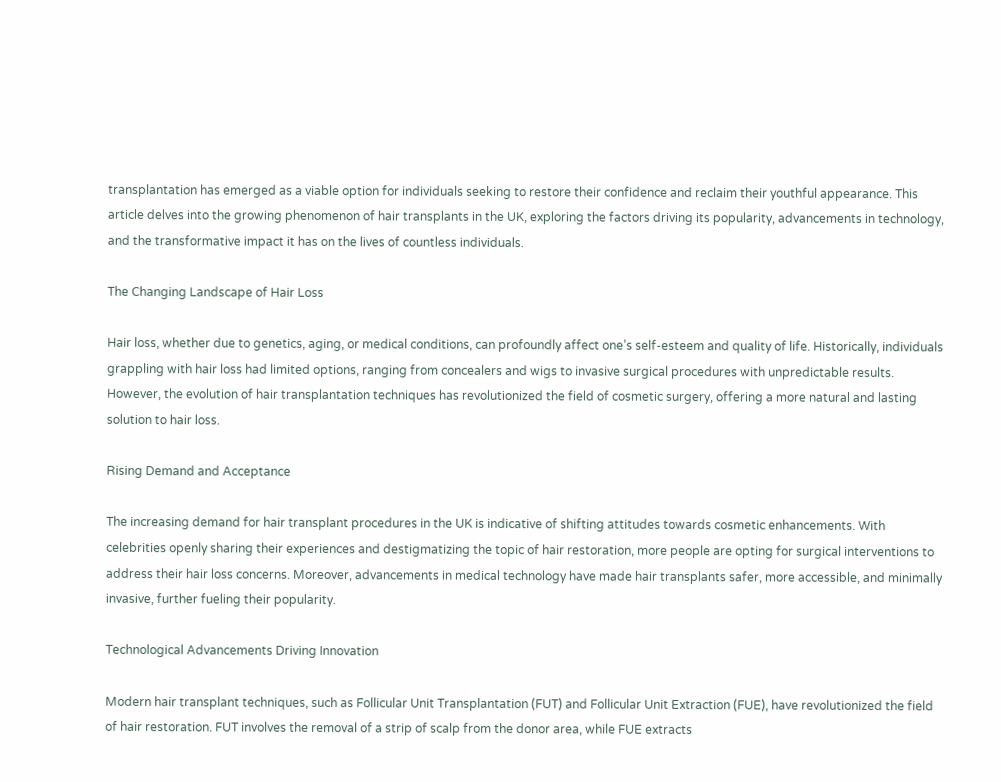transplantation has emerged as a viable option for individuals seeking to restore their confidence and reclaim their youthful appearance. This article delves into the growing phenomenon of hair transplants in the UK, exploring the factors driving its popularity, advancements in technology, and the transformative impact it has on the lives of countless individuals.

The Changing Landscape of Hair Loss

Hair loss, whether due to genetics, aging, or medical conditions, can profoundly affect one’s self-esteem and quality of life. Historically, individuals grappling with hair loss had limited options, ranging from concealers and wigs to invasive surgical procedures with unpredictable results. However, the evolution of hair transplantation techniques has revolutionized the field of cosmetic surgery, offering a more natural and lasting solution to hair loss.

Rising Demand and Acceptance

The increasing demand for hair transplant procedures in the UK is indicative of shifting attitudes towards cosmetic enhancements. With celebrities openly sharing their experiences and destigmatizing the topic of hair restoration, more people are opting for surgical interventions to address their hair loss concerns. Moreover, advancements in medical technology have made hair transplants safer, more accessible, and minimally invasive, further fueling their popularity.

Technological Advancements Driving Innovation

Modern hair transplant techniques, such as Follicular Unit Transplantation (FUT) and Follicular Unit Extraction (FUE), have revolutionized the field of hair restoration. FUT involves the removal of a strip of scalp from the donor area, while FUE extracts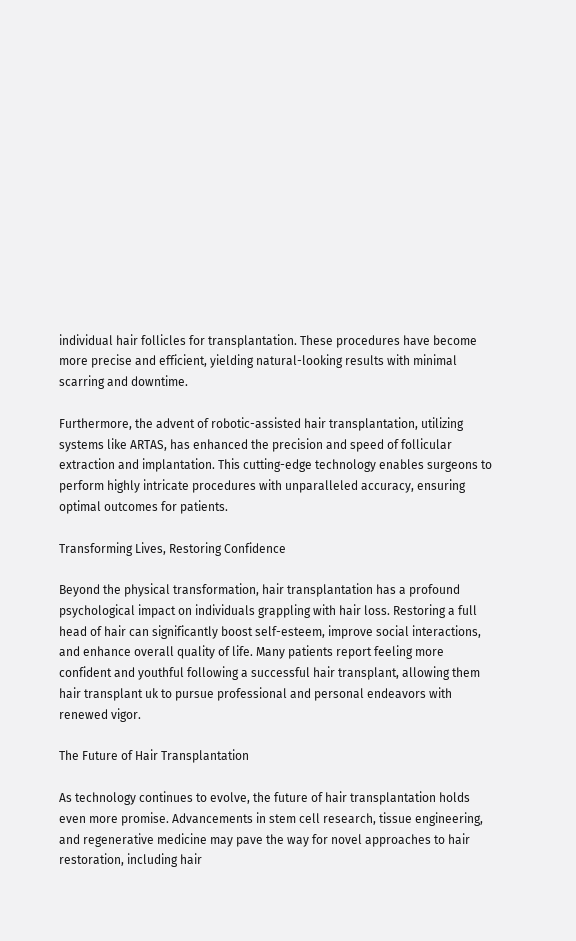individual hair follicles for transplantation. These procedures have become more precise and efficient, yielding natural-looking results with minimal scarring and downtime.

Furthermore, the advent of robotic-assisted hair transplantation, utilizing systems like ARTAS, has enhanced the precision and speed of follicular extraction and implantation. This cutting-edge technology enables surgeons to perform highly intricate procedures with unparalleled accuracy, ensuring optimal outcomes for patients.

Transforming Lives, Restoring Confidence

Beyond the physical transformation, hair transplantation has a profound psychological impact on individuals grappling with hair loss. Restoring a full head of hair can significantly boost self-esteem, improve social interactions, and enhance overall quality of life. Many patients report feeling more confident and youthful following a successful hair transplant, allowing them hair transplant uk to pursue professional and personal endeavors with renewed vigor.

The Future of Hair Transplantation

As technology continues to evolve, the future of hair transplantation holds even more promise. Advancements in stem cell research, tissue engineering, and regenerative medicine may pave the way for novel approaches to hair restoration, including hair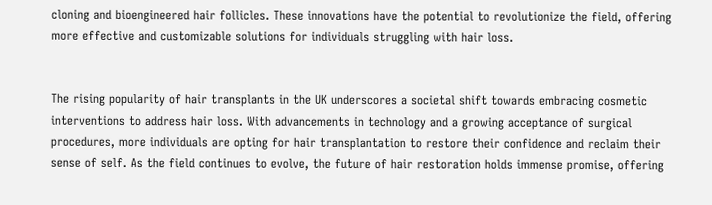cloning and bioengineered hair follicles. These innovations have the potential to revolutionize the field, offering more effective and customizable solutions for individuals struggling with hair loss.


The rising popularity of hair transplants in the UK underscores a societal shift towards embracing cosmetic interventions to address hair loss. With advancements in technology and a growing acceptance of surgical procedures, more individuals are opting for hair transplantation to restore their confidence and reclaim their sense of self. As the field continues to evolve, the future of hair restoration holds immense promise, offering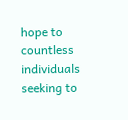hope to countless individuals seeking to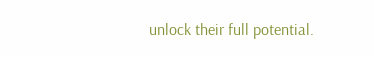unlock their full potential.